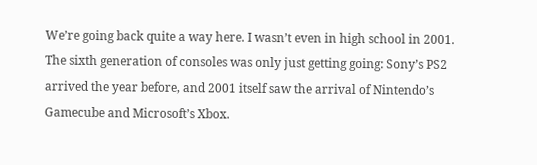We’re going back quite a way here. I wasn’t even in high school in 2001. The sixth generation of consoles was only just getting going: Sony’s PS2 arrived the year before, and 2001 itself saw the arrival of Nintendo’s Gamecube and Microsoft’s Xbox.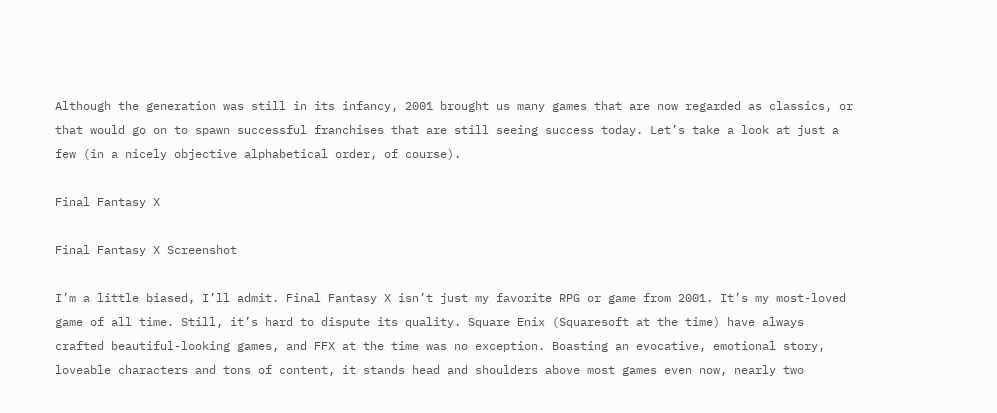Although the generation was still in its infancy, 2001 brought us many games that are now regarded as classics, or that would go on to spawn successful franchises that are still seeing success today. Let’s take a look at just a few (in a nicely objective alphabetical order, of course).

Final Fantasy X

Final Fantasy X Screenshot

I’m a little biased, I’ll admit. Final Fantasy X isn’t just my favorite RPG or game from 2001. It’s my most-loved game of all time. Still, it’s hard to dispute its quality. Square Enix (Squaresoft at the time) have always crafted beautiful-looking games, and FFX at the time was no exception. Boasting an evocative, emotional story, loveable characters and tons of content, it stands head and shoulders above most games even now, nearly two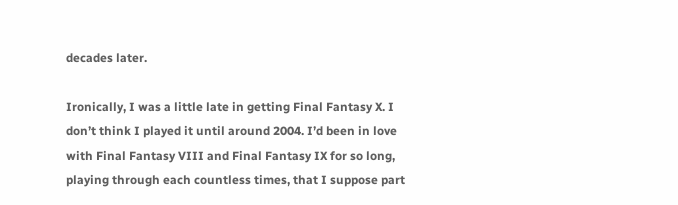decades later.

Ironically, I was a little late in getting Final Fantasy X. I don’t think I played it until around 2004. I’d been in love with Final Fantasy VIII and Final Fantasy IX for so long, playing through each countless times, that I suppose part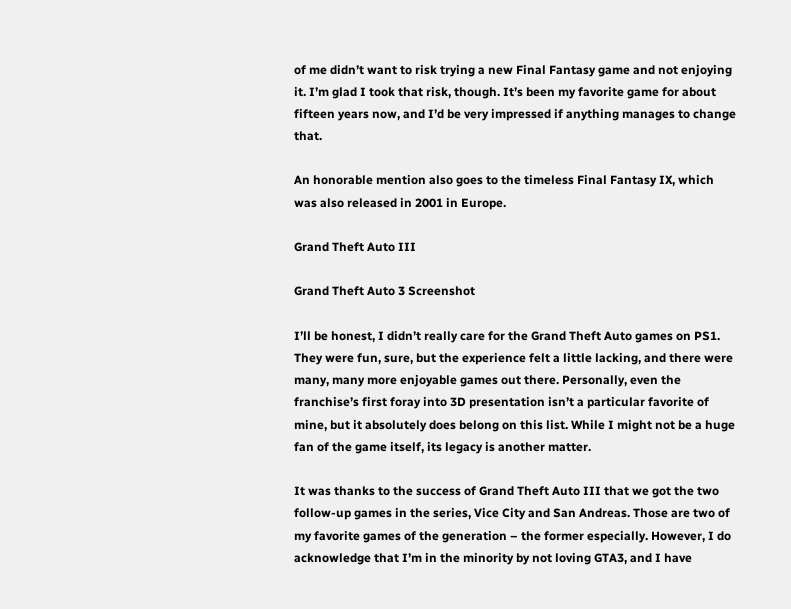of me didn’t want to risk trying a new Final Fantasy game and not enjoying it. I’m glad I took that risk, though. It’s been my favorite game for about fifteen years now, and I’d be very impressed if anything manages to change that.

An honorable mention also goes to the timeless Final Fantasy IX, which was also released in 2001 in Europe.

Grand Theft Auto III

Grand Theft Auto 3 Screenshot

I’ll be honest, I didn’t really care for the Grand Theft Auto games on PS1. They were fun, sure, but the experience felt a little lacking, and there were many, many more enjoyable games out there. Personally, even the franchise’s first foray into 3D presentation isn’t a particular favorite of mine, but it absolutely does belong on this list. While I might not be a huge fan of the game itself, its legacy is another matter.

It was thanks to the success of Grand Theft Auto III that we got the two follow-up games in the series, Vice City and San Andreas. Those are two of my favorite games of the generation – the former especially. However, I do acknowledge that I’m in the minority by not loving GTA3, and I have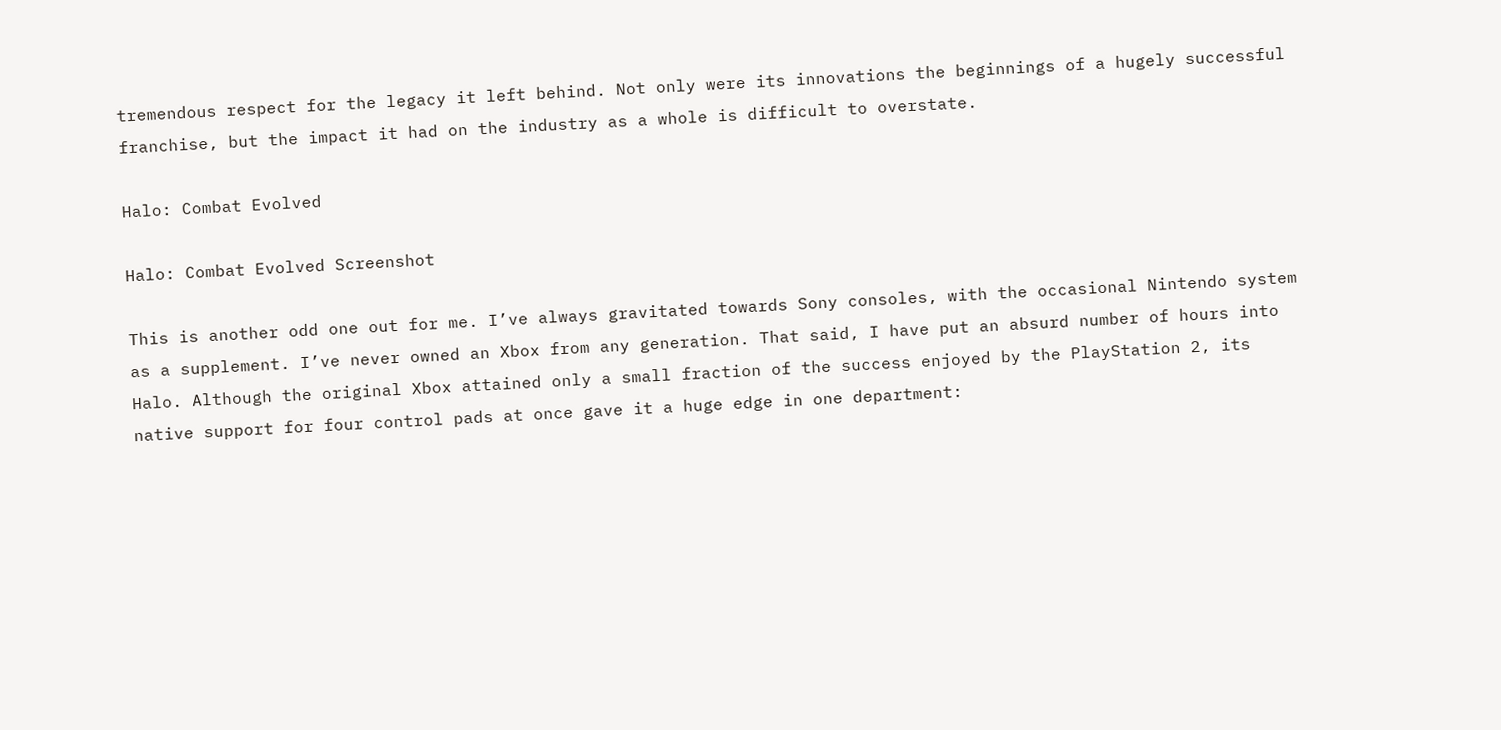tremendous respect for the legacy it left behind. Not only were its innovations the beginnings of a hugely successful franchise, but the impact it had on the industry as a whole is difficult to overstate.

Halo: Combat Evolved

Halo: Combat Evolved Screenshot

This is another odd one out for me. I’ve always gravitated towards Sony consoles, with the occasional Nintendo system as a supplement. I’ve never owned an Xbox from any generation. That said, I have put an absurd number of hours into Halo. Although the original Xbox attained only a small fraction of the success enjoyed by the PlayStation 2, its native support for four control pads at once gave it a huge edge in one department: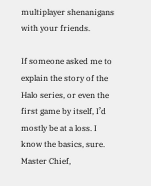multiplayer shenanigans with your friends.

If someone asked me to explain the story of the Halo series, or even the first game by itself, I’d mostly be at a loss. I know the basics, sure. Master Chief,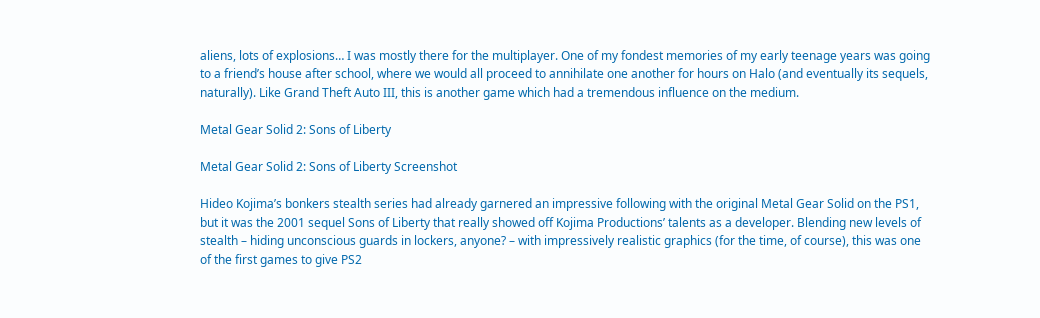aliens, lots of explosions… I was mostly there for the multiplayer. One of my fondest memories of my early teenage years was going to a friend’s house after school, where we would all proceed to annihilate one another for hours on Halo (and eventually its sequels, naturally). Like Grand Theft Auto III, this is another game which had a tremendous influence on the medium.

Metal Gear Solid 2: Sons of Liberty

Metal Gear Solid 2: Sons of Liberty Screenshot

Hideo Kojima’s bonkers stealth series had already garnered an impressive following with the original Metal Gear Solid on the PS1, but it was the 2001 sequel Sons of Liberty that really showed off Kojima Productions’ talents as a developer. Blending new levels of stealth – hiding unconscious guards in lockers, anyone? – with impressively realistic graphics (for the time, of course), this was one of the first games to give PS2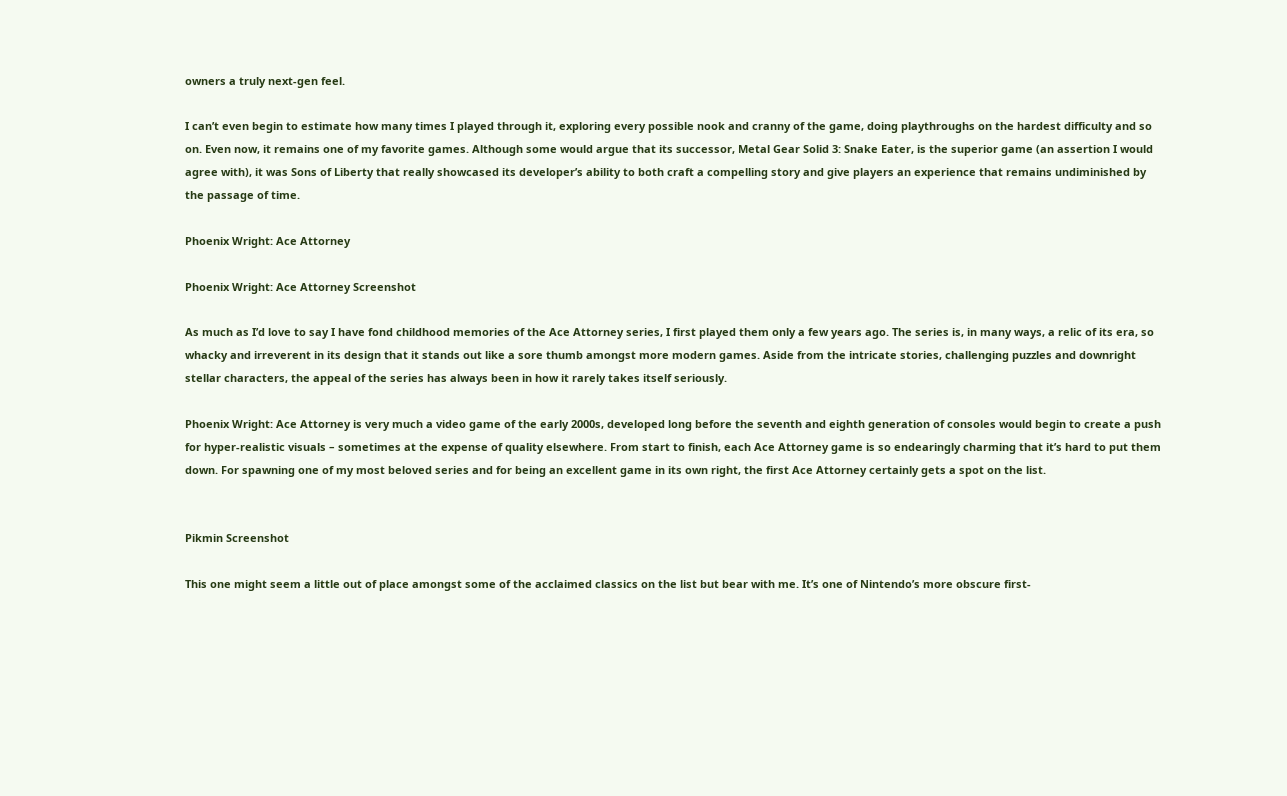owners a truly next-gen feel.

I can’t even begin to estimate how many times I played through it, exploring every possible nook and cranny of the game, doing playthroughs on the hardest difficulty and so on. Even now, it remains one of my favorite games. Although some would argue that its successor, Metal Gear Solid 3: Snake Eater, is the superior game (an assertion I would agree with), it was Sons of Liberty that really showcased its developer’s ability to both craft a compelling story and give players an experience that remains undiminished by the passage of time.

Phoenix Wright: Ace Attorney

Phoenix Wright: Ace Attorney Screenshot

As much as I’d love to say I have fond childhood memories of the Ace Attorney series, I first played them only a few years ago. The series is, in many ways, a relic of its era, so whacky and irreverent in its design that it stands out like a sore thumb amongst more modern games. Aside from the intricate stories, challenging puzzles and downright stellar characters, the appeal of the series has always been in how it rarely takes itself seriously.

Phoenix Wright: Ace Attorney is very much a video game of the early 2000s, developed long before the seventh and eighth generation of consoles would begin to create a push for hyper-realistic visuals – sometimes at the expense of quality elsewhere. From start to finish, each Ace Attorney game is so endearingly charming that it’s hard to put them down. For spawning one of my most beloved series and for being an excellent game in its own right, the first Ace Attorney certainly gets a spot on the list.


Pikmin Screenshot

This one might seem a little out of place amongst some of the acclaimed classics on the list but bear with me. It’s one of Nintendo’s more obscure first-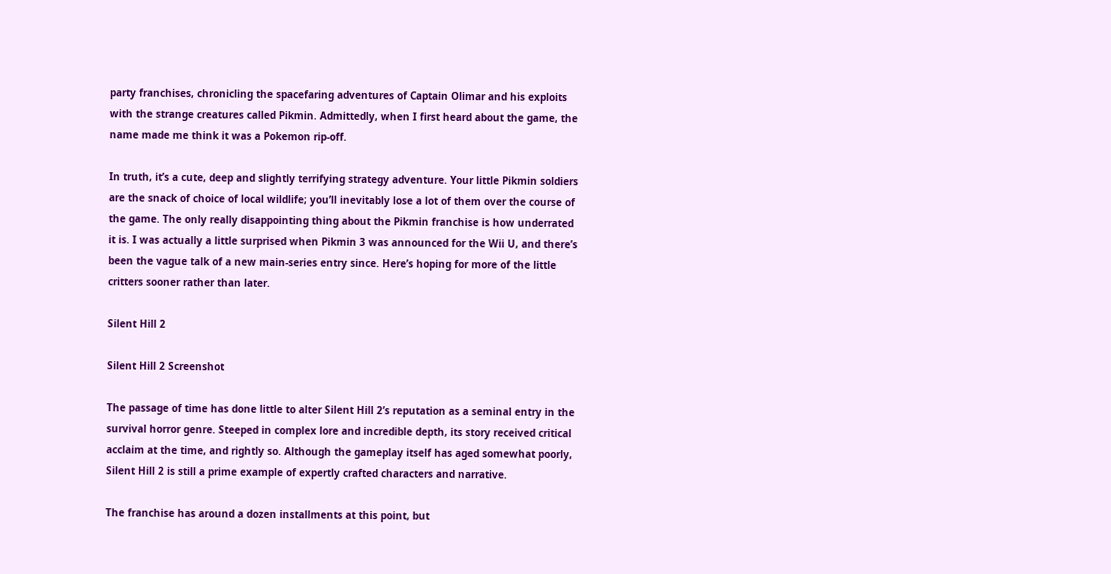party franchises, chronicling the spacefaring adventures of Captain Olimar and his exploits with the strange creatures called Pikmin. Admittedly, when I first heard about the game, the name made me think it was a Pokemon rip-off.

In truth, it’s a cute, deep and slightly terrifying strategy adventure. Your little Pikmin soldiers are the snack of choice of local wildlife; you’ll inevitably lose a lot of them over the course of the game. The only really disappointing thing about the Pikmin franchise is how underrated it is. I was actually a little surprised when Pikmin 3 was announced for the Wii U, and there’s been the vague talk of a new main-series entry since. Here’s hoping for more of the little critters sooner rather than later.

Silent Hill 2

Silent Hill 2 Screenshot

The passage of time has done little to alter Silent Hill 2’s reputation as a seminal entry in the survival horror genre. Steeped in complex lore and incredible depth, its story received critical acclaim at the time, and rightly so. Although the gameplay itself has aged somewhat poorly, Silent Hill 2 is still a prime example of expertly crafted characters and narrative.

The franchise has around a dozen installments at this point, but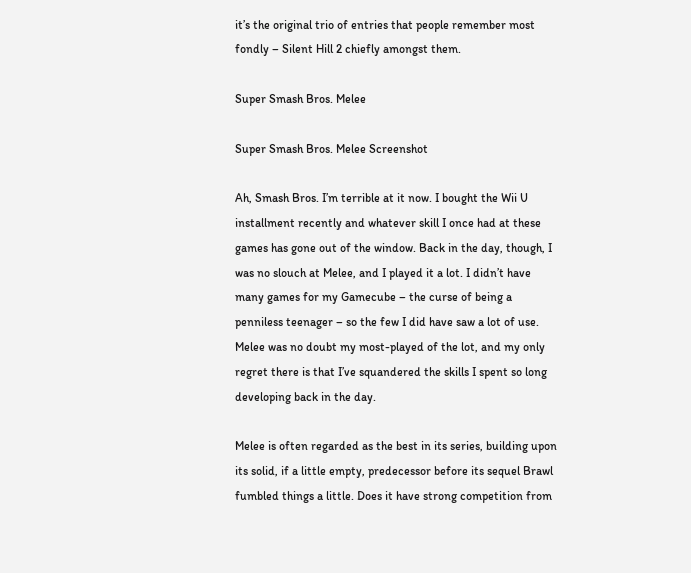it’s the original trio of entries that people remember most fondly – Silent Hill 2 chiefly amongst them.

Super Smash Bros. Melee

Super Smash Bros. Melee Screenshot

Ah, Smash Bros. I’m terrible at it now. I bought the Wii U installment recently and whatever skill I once had at these games has gone out of the window. Back in the day, though, I was no slouch at Melee, and I played it a lot. I didn’t have many games for my Gamecube – the curse of being a penniless teenager – so the few I did have saw a lot of use. Melee was no doubt my most-played of the lot, and my only regret there is that I’ve squandered the skills I spent so long developing back in the day.

Melee is often regarded as the best in its series, building upon its solid, if a little empty, predecessor before its sequel Brawl fumbled things a little. Does it have strong competition from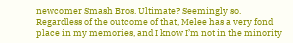newcomer Smash Bros. Ultimate? Seemingly so. Regardless of the outcome of that, Melee has a very fond place in my memories, and I know I’m not in the minority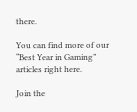there.

You can find more of our “Best Year in Gaming” articles right here.

Join the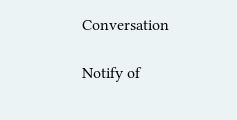Conversation

Notify of